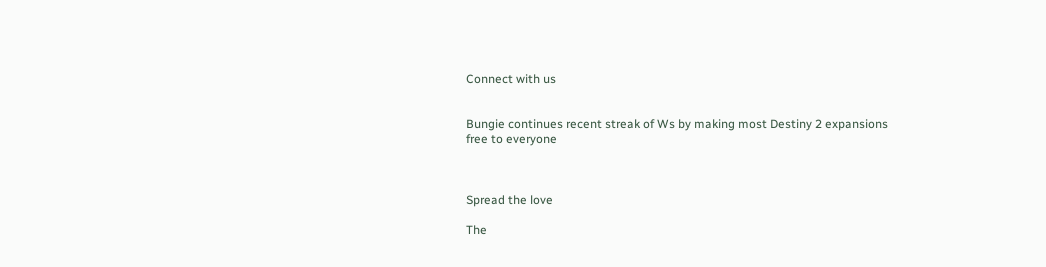Connect with us


Bungie continues recent streak of Ws by making most Destiny 2 expansions free to everyone



Spread the love

The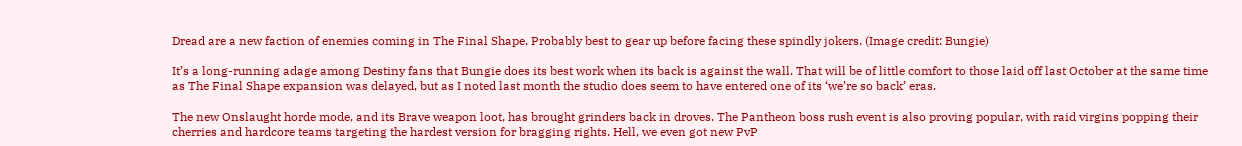Dread are a new faction of enemies coming in The Final Shape. Probably best to gear up before facing these spindly jokers. (Image credit: Bungie)

It’s a long-running adage among Destiny fans that Bungie does its best work when its back is against the wall. That will be of little comfort to those laid off last October at the same time as The Final Shape expansion was delayed, but as I noted last month the studio does seem to have entered one of its ‘we’re so back’ eras.

The new Onslaught horde mode, and its Brave weapon loot, has brought grinders back in droves. The Pantheon boss rush event is also proving popular, with raid virgins popping their cherries and hardcore teams targeting the hardest version for bragging rights. Hell, we even got new PvP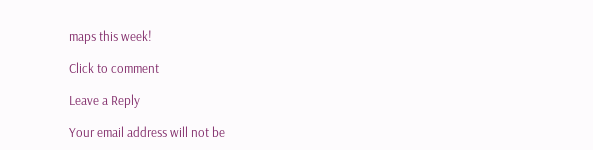maps this week!

Click to comment

Leave a Reply

Your email address will not be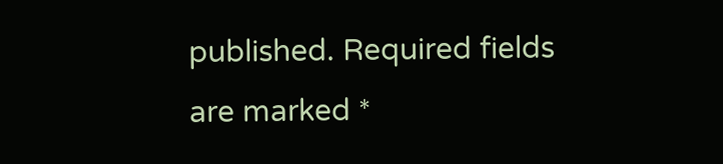published. Required fields are marked *